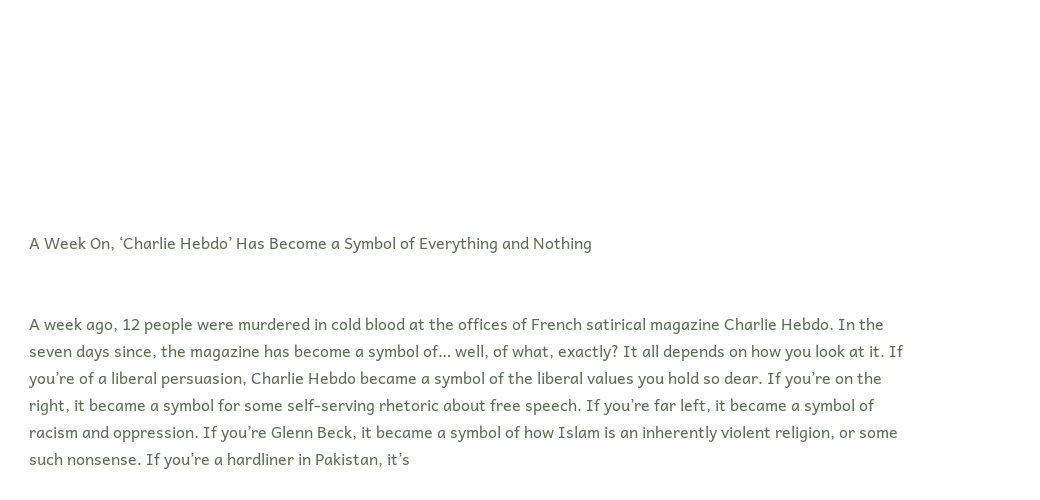A Week On, ‘Charlie Hebdo’ Has Become a Symbol of Everything and Nothing


A week ago, 12 people were murdered in cold blood at the offices of French satirical magazine Charlie Hebdo. In the seven days since, the magazine has become a symbol of… well, of what, exactly? It all depends on how you look at it. If you’re of a liberal persuasion, Charlie Hebdo became a symbol of the liberal values you hold so dear. If you’re on the right, it became a symbol for some self-serving rhetoric about free speech. If you’re far left, it became a symbol of racism and oppression. If you’re Glenn Beck, it became a symbol of how Islam is an inherently violent religion, or some such nonsense. If you’re a hardliner in Pakistan, it’s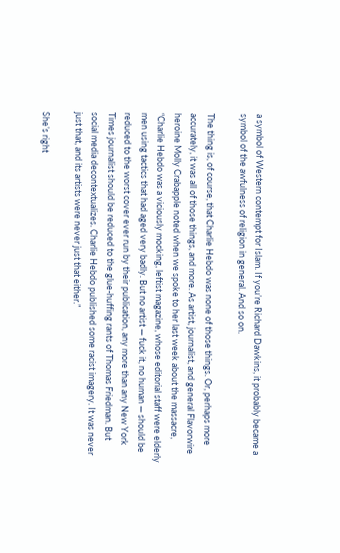a symbol of Western contempt for Islam. If you’re Richard Dawkins, it probably became a symbol of the awfulness of religion in general. And so on.

The thing is, of course, that Charlie Hebdo was none of those things. Or, perhaps more accurately, it was all of those things, and more. As artist, journalist, and general Flavorwire heroine Molly Crabapple noted when we spoke to her last week about the massacre, “Charlie Hebdo was a viciously mocking, leftist magazine, whose editorial staff were elderly men using tactics that had aged very badly. But no artist — fuck it, no human — should be reduced to the worst cover ever run by their publication, any more than any New York Times journalist should be reduced to the glue-huffing rants of Thomas Friedman. But social media decontextualizes. Charlie Hebdo published some racist imagery. It was never just that, and its artists were never just that either.”

She’s right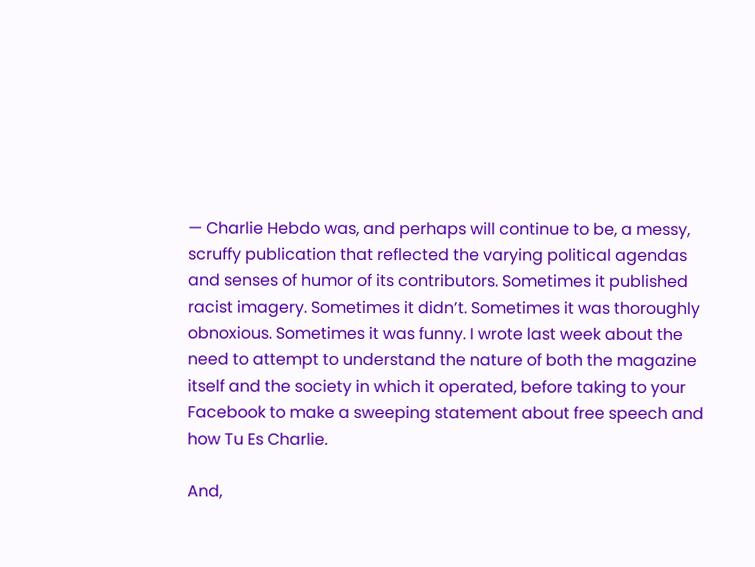— Charlie Hebdo was, and perhaps will continue to be, a messy, scruffy publication that reflected the varying political agendas and senses of humor of its contributors. Sometimes it published racist imagery. Sometimes it didn’t. Sometimes it was thoroughly obnoxious. Sometimes it was funny. I wrote last week about the need to attempt to understand the nature of both the magazine itself and the society in which it operated, before taking to your Facebook to make a sweeping statement about free speech and how Tu Es Charlie.

And,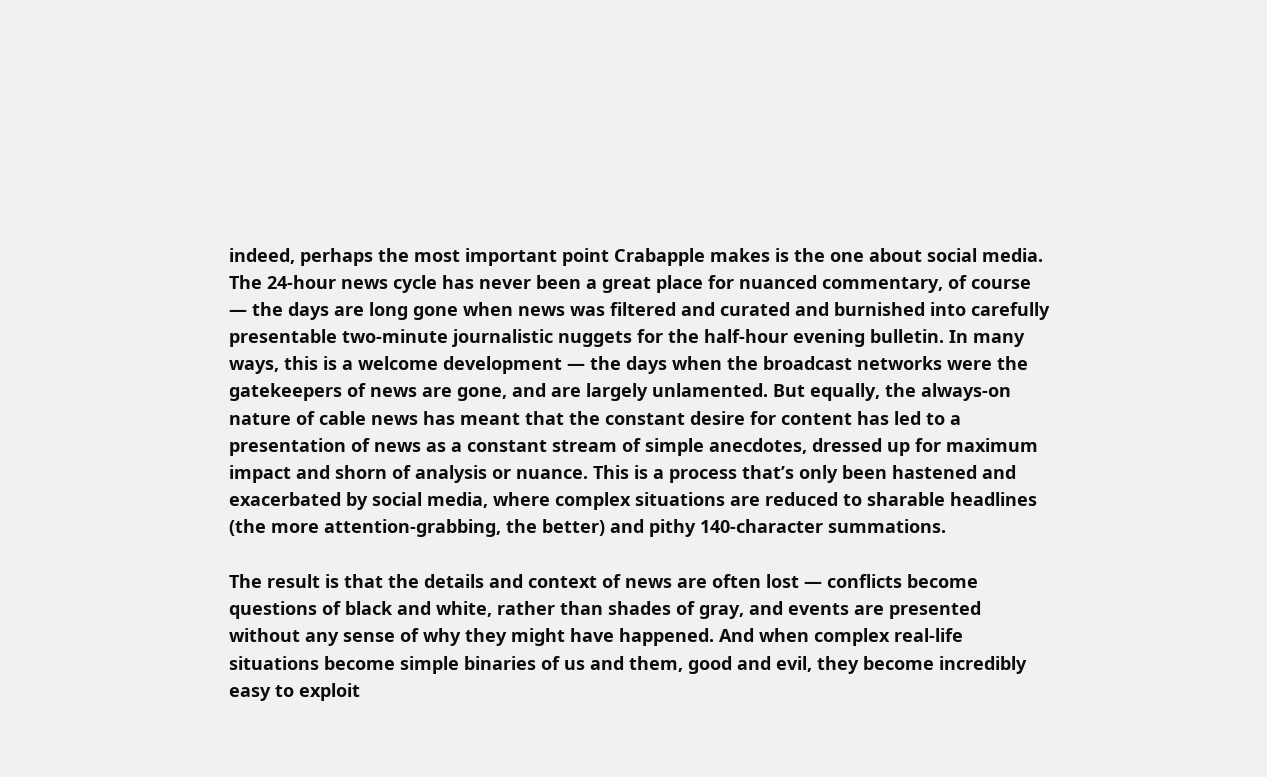indeed, perhaps the most important point Crabapple makes is the one about social media. The 24-hour news cycle has never been a great place for nuanced commentary, of course — the days are long gone when news was filtered and curated and burnished into carefully presentable two-minute journalistic nuggets for the half-hour evening bulletin. In many ways, this is a welcome development — the days when the broadcast networks were the gatekeepers of news are gone, and are largely unlamented. But equally, the always-on nature of cable news has meant that the constant desire for content has led to a presentation of news as a constant stream of simple anecdotes, dressed up for maximum impact and shorn of analysis or nuance. This is a process that’s only been hastened and exacerbated by social media, where complex situations are reduced to sharable headlines (the more attention-grabbing, the better) and pithy 140-character summations.

The result is that the details and context of news are often lost — conflicts become questions of black and white, rather than shades of gray, and events are presented without any sense of why they might have happened. And when complex real-life situations become simple binaries of us and them, good and evil, they become incredibly easy to exploit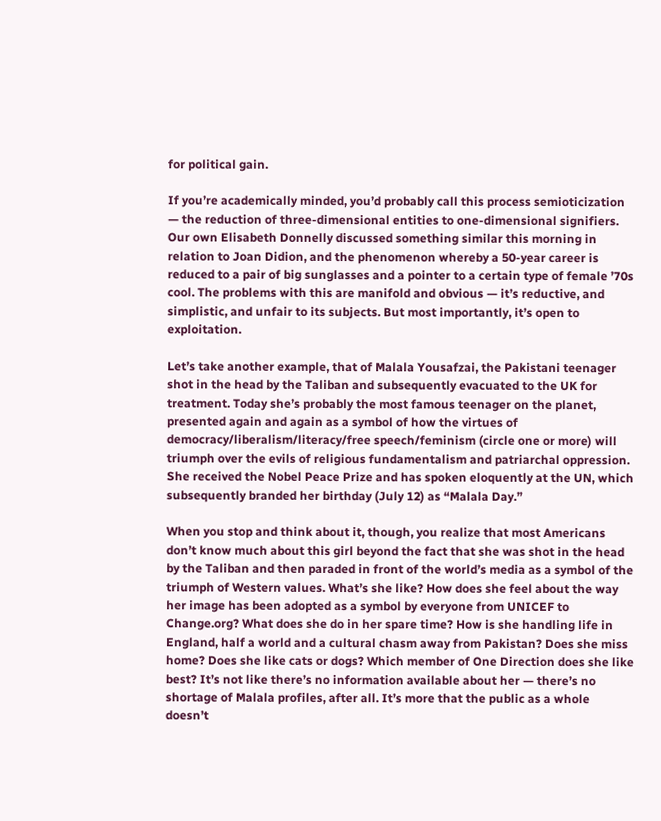for political gain.

If you’re academically minded, you’d probably call this process semioticization — the reduction of three-dimensional entities to one-dimensional signifiers. Our own Elisabeth Donnelly discussed something similar this morning in relation to Joan Didion, and the phenomenon whereby a 50-year career is reduced to a pair of big sunglasses and a pointer to a certain type of female ’70s cool. The problems with this are manifold and obvious — it’s reductive, and simplistic, and unfair to its subjects. But most importantly, it’s open to exploitation.

Let’s take another example, that of Malala Yousafzai, the Pakistani teenager shot in the head by the Taliban and subsequently evacuated to the UK for treatment. Today she’s probably the most famous teenager on the planet, presented again and again as a symbol of how the virtues of democracy/liberalism/literacy/free speech/feminism (circle one or more) will triumph over the evils of religious fundamentalism and patriarchal oppression. She received the Nobel Peace Prize and has spoken eloquently at the UN, which subsequently branded her birthday (July 12) as “Malala Day.”

When you stop and think about it, though, you realize that most Americans don’t know much about this girl beyond the fact that she was shot in the head by the Taliban and then paraded in front of the world’s media as a symbol of the triumph of Western values. What’s she like? How does she feel about the way her image has been adopted as a symbol by everyone from UNICEF to Change.org? What does she do in her spare time? How is she handling life in England, half a world and a cultural chasm away from Pakistan? Does she miss home? Does she like cats or dogs? Which member of One Direction does she like best? It’s not like there’s no information available about her — there’s no shortage of Malala profiles, after all. It’s more that the public as a whole doesn’t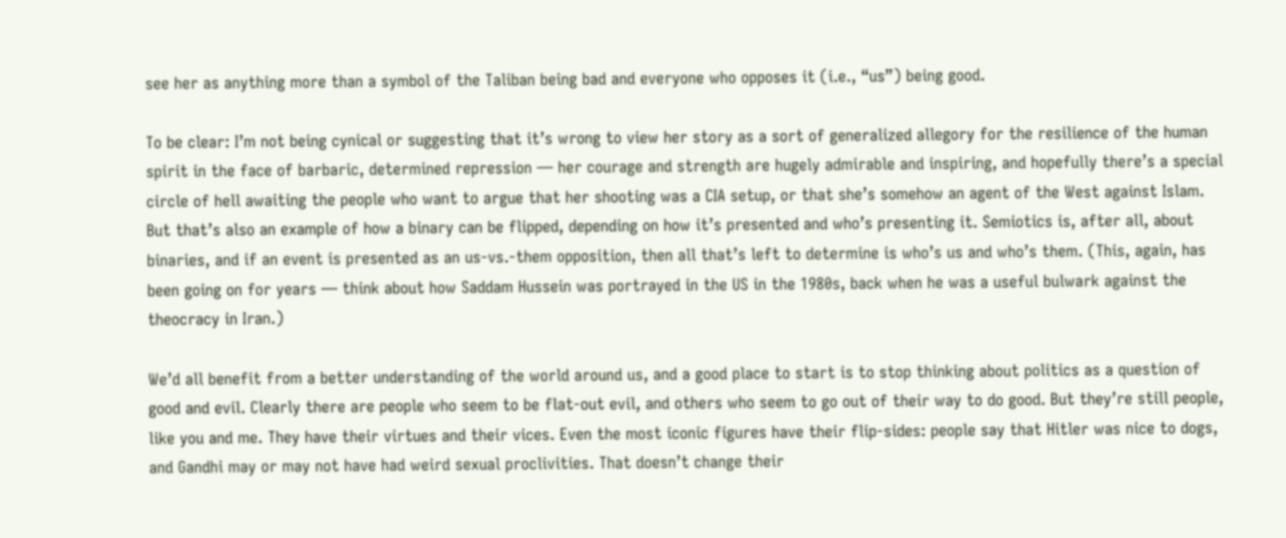see her as anything more than a symbol of the Taliban being bad and everyone who opposes it (i.e., “us”) being good.

To be clear: I’m not being cynical or suggesting that it’s wrong to view her story as a sort of generalized allegory for the resilience of the human spirit in the face of barbaric, determined repression — her courage and strength are hugely admirable and inspiring, and hopefully there’s a special circle of hell awaiting the people who want to argue that her shooting was a CIA setup, or that she’s somehow an agent of the West against Islam. But that’s also an example of how a binary can be flipped, depending on how it’s presented and who’s presenting it. Semiotics is, after all, about binaries, and if an event is presented as an us-vs.-them opposition, then all that’s left to determine is who’s us and who’s them. (This, again, has been going on for years — think about how Saddam Hussein was portrayed in the US in the 1980s, back when he was a useful bulwark against the theocracy in Iran.)

We’d all benefit from a better understanding of the world around us, and a good place to start is to stop thinking about politics as a question of good and evil. Clearly there are people who seem to be flat-out evil, and others who seem to go out of their way to do good. But they’re still people, like you and me. They have their virtues and their vices. Even the most iconic figures have their flip-sides: people say that Hitler was nice to dogs, and Gandhi may or may not have had weird sexual proclivities. That doesn’t change their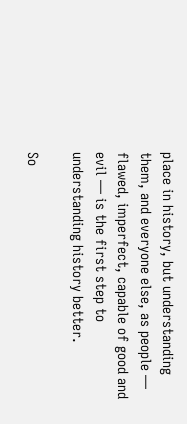place in history, but understanding them, and everyone else, as people — flawed, imperfect, capable of good and evil — is the first step to understanding history better.

So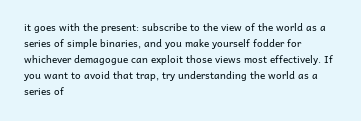it goes with the present: subscribe to the view of the world as a series of simple binaries, and you make yourself fodder for whichever demagogue can exploit those views most effectively. If you want to avoid that trap, try understanding the world as a series of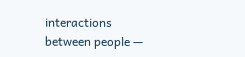interactions between people —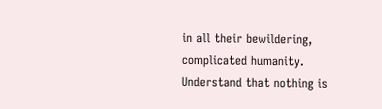in all their bewildering, complicated humanity. Understand that nothing is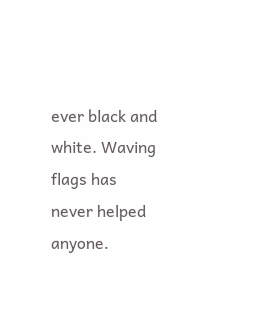ever black and white. Waving flags has never helped anyone.